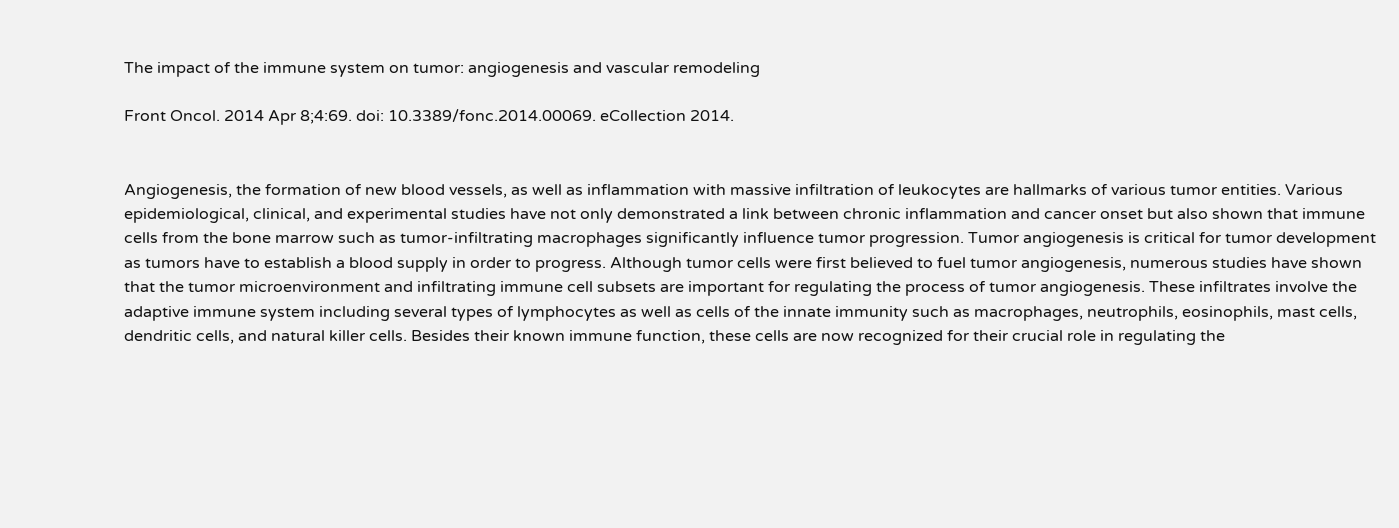The impact of the immune system on tumor: angiogenesis and vascular remodeling

Front Oncol. 2014 Apr 8;4:69. doi: 10.3389/fonc.2014.00069. eCollection 2014.


Angiogenesis, the formation of new blood vessels, as well as inflammation with massive infiltration of leukocytes are hallmarks of various tumor entities. Various epidemiological, clinical, and experimental studies have not only demonstrated a link between chronic inflammation and cancer onset but also shown that immune cells from the bone marrow such as tumor-infiltrating macrophages significantly influence tumor progression. Tumor angiogenesis is critical for tumor development as tumors have to establish a blood supply in order to progress. Although tumor cells were first believed to fuel tumor angiogenesis, numerous studies have shown that the tumor microenvironment and infiltrating immune cell subsets are important for regulating the process of tumor angiogenesis. These infiltrates involve the adaptive immune system including several types of lymphocytes as well as cells of the innate immunity such as macrophages, neutrophils, eosinophils, mast cells, dendritic cells, and natural killer cells. Besides their known immune function, these cells are now recognized for their crucial role in regulating the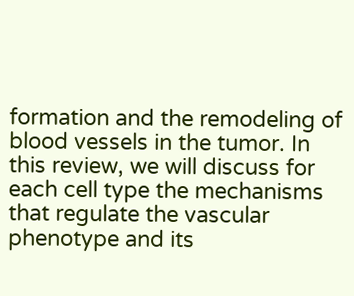formation and the remodeling of blood vessels in the tumor. In this review, we will discuss for each cell type the mechanisms that regulate the vascular phenotype and its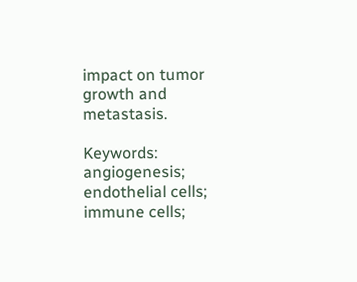impact on tumor growth and metastasis.

Keywords: angiogenesis; endothelial cells; immune cells;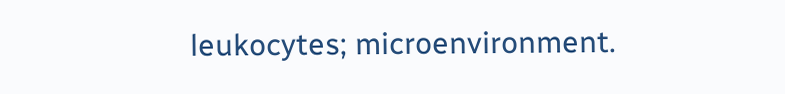leukocytes; microenvironment.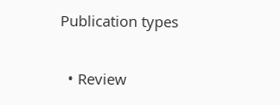Publication types

  • Review